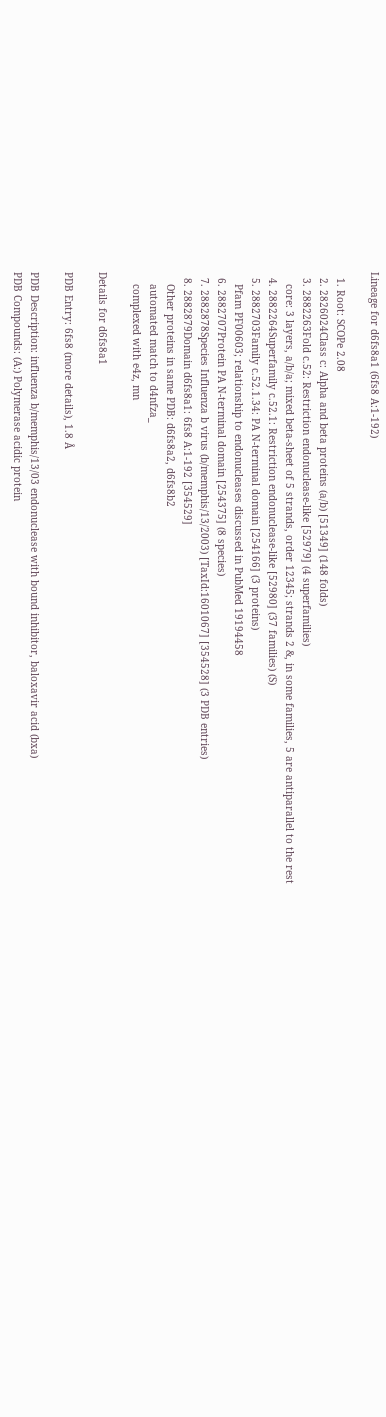Lineage for d6fs8a1 (6fs8 A:1-192)

  1. Root: SCOPe 2.08
  2. 2826024Class c: Alpha and beta proteins (a/b) [51349] (148 folds)
  3. 2882263Fold c.52: Restriction endonuclease-like [52979] (4 superfamilies)
    core: 3 layers, a/b/a; mixed beta-sheet of 5 strands, order 12345; strands 2 &, in some families, 5 are antiparallel to the rest
  4. 2882264Superfamily c.52.1: Restriction endonuclease-like [52980] (37 families) (S)
  5. 2882703Family c.52.1.34: PA N-terminal domain [254166] (3 proteins)
    Pfam PF00603; relationship to endonucleases discussed in PubMed 19194458
  6. 2882707Protein PA N-terminal domain [254375] (8 species)
  7. 2882878Species Influenza b virus (b/memphis/13/2003) [TaxId:1601067] [354528] (3 PDB entries)
  8. 2882879Domain d6fs8a1: 6fs8 A:1-192 [354529]
    Other proteins in same PDB: d6fs8a2, d6fs8b2
    automated match to d4nfza_
    complexed with e4z, mn

Details for d6fs8a1

PDB Entry: 6fs8 (more details), 1.8 Å

PDB Description: influenza b/memphis/13/03 endonuclease with bound inhibitor, baloxavir acid (bxa)
PDB Compounds: (A:) Polymerase acidic protein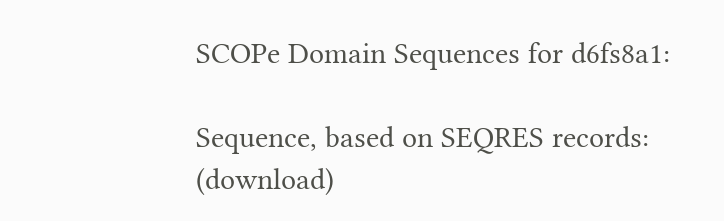SCOPe Domain Sequences for d6fs8a1:

Sequence, based on SEQRES records: (download)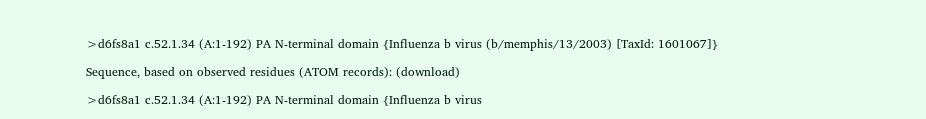>d6fs8a1 c.52.1.34 (A:1-192) PA N-terminal domain {Influenza b virus (b/memphis/13/2003) [TaxId: 1601067]}

Sequence, based on observed residues (ATOM records): (download)

>d6fs8a1 c.52.1.34 (A:1-192) PA N-terminal domain {Influenza b virus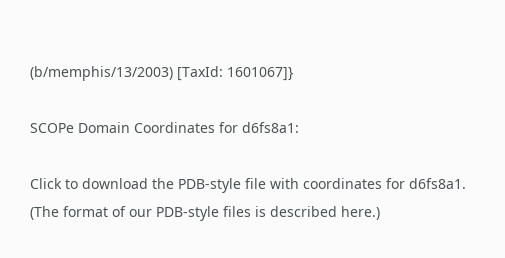(b/memphis/13/2003) [TaxId: 1601067]}

SCOPe Domain Coordinates for d6fs8a1:

Click to download the PDB-style file with coordinates for d6fs8a1.
(The format of our PDB-style files is described here.)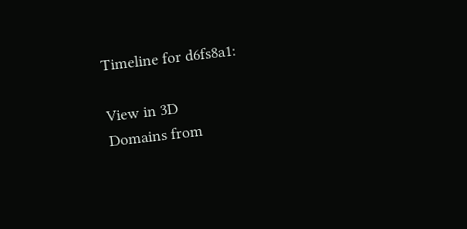Timeline for d6fs8a1:

View in 3D
Domains from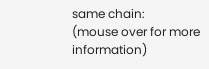same chain:
(mouse over for more information)